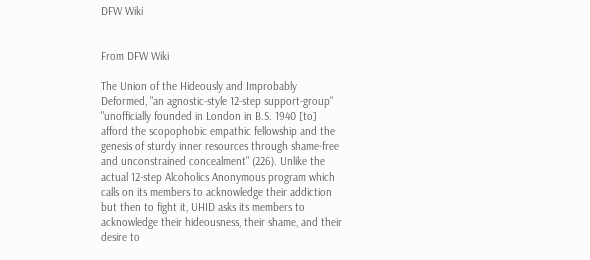DFW Wiki


From DFW Wiki

The Union of the Hideously and Improbably Deformed, "an agnostic-style 12-step support-group" "unofficially founded in London in B.S. 1940 [to] afford the scopophobic empathic fellowship and the genesis of sturdy inner resources through shame-free and unconstrained concealment" (226). Unlike the actual 12-step Alcoholics Anonymous program which calls on its members to acknowledge their addiction but then to fight it, UHID asks its members to acknowledge their hideousness, their shame, and their desire to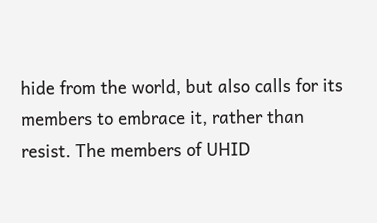hide from the world, but also calls for its members to embrace it, rather than resist. The members of UHID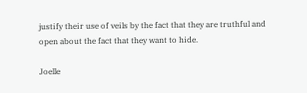justify their use of veils by the fact that they are truthful and open about the fact that they want to hide.

Joelle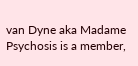van Dyne aka Madame Psychosis is a member,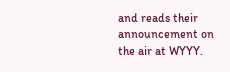and reads their announcement on the air at WYYY.